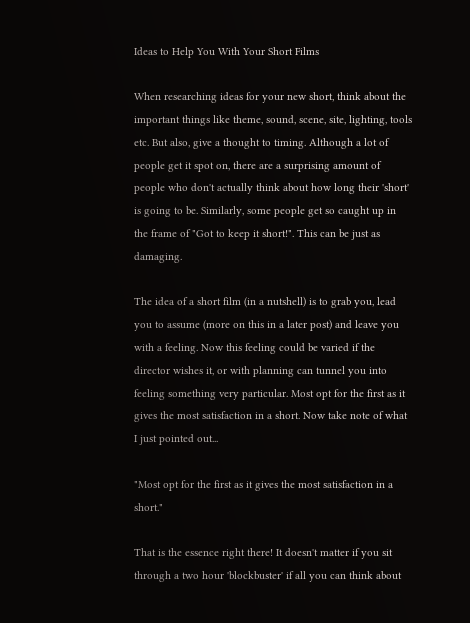Ideas to Help You With Your Short Films

When researching ideas for your new short, think about the important things like theme, sound, scene, site, lighting, tools etc. But also, give a thought to timing. Although a lot of people get it spot on, there are a surprising amount of people who don't actually think about how long their 'short' is going to be. Similarly, some people get so caught up in the frame of "Got to keep it short!". This can be just as damaging.

The idea of a short film (in a nutshell) is to grab you, lead you to assume (more on this in a later post) and leave you with a feeling. Now this feeling could be varied if the director wishes it, or with planning can tunnel you into feeling something very particular. Most opt for the first as it gives the most satisfaction in a short. Now take note of what I just pointed out...

"Most opt for the first as it gives the most satisfaction in a short."

That is the essence right there! It doesn't matter if you sit through a two hour 'blockbuster' if all you can think about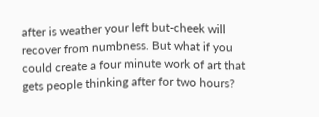after is weather your left but-cheek will recover from numbness. But what if you could create a four minute work of art that gets people thinking after for two hours?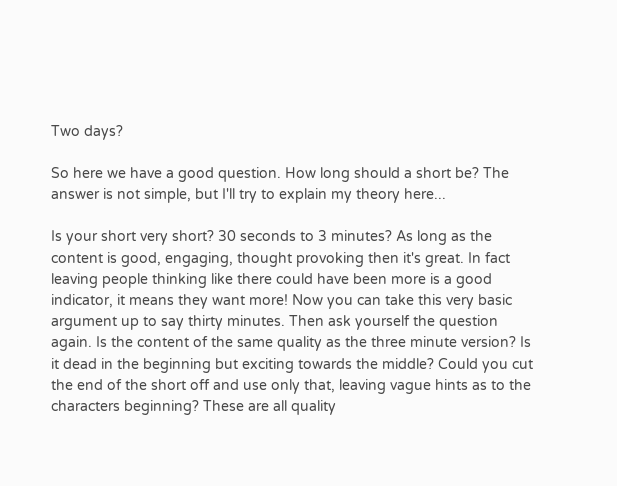Two days?

So here we have a good question. How long should a short be? The answer is not simple, but I'll try to explain my theory here...

Is your short very short? 30 seconds to 3 minutes? As long as the content is good, engaging, thought provoking then it's great. In fact leaving people thinking like there could have been more is a good indicator, it means they want more! Now you can take this very basic argument up to say thirty minutes. Then ask yourself the question again. Is the content of the same quality as the three minute version? Is it dead in the beginning but exciting towards the middle? Could you cut the end of the short off and use only that, leaving vague hints as to the characters beginning? These are all quality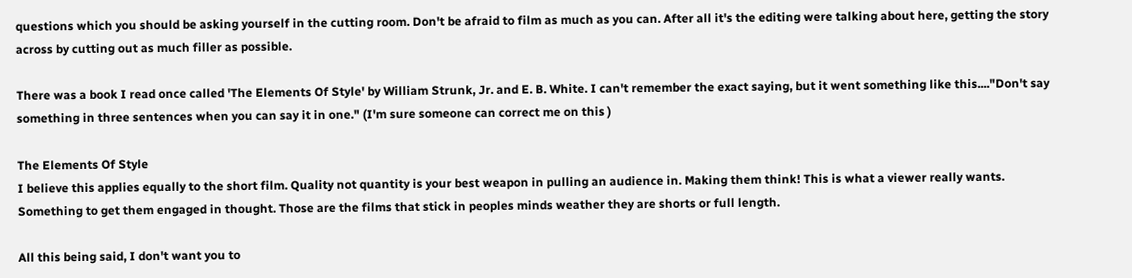questions which you should be asking yourself in the cutting room. Don't be afraid to film as much as you can. After all it's the editing were talking about here, getting the story across by cutting out as much filler as possible.

There was a book I read once called 'The Elements Of Style' by William Strunk, Jr. and E. B. White. I can't remember the exact saying, but it went something like this...."Don't say something in three sentences when you can say it in one." (I'm sure someone can correct me on this )

The Elements Of Style
I believe this applies equally to the short film. Quality not quantity is your best weapon in pulling an audience in. Making them think! This is what a viewer really wants. Something to get them engaged in thought. Those are the films that stick in peoples minds weather they are shorts or full length.

All this being said, I don't want you to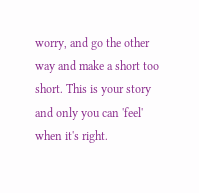worry, and go the other way and make a short too short. This is your story and only you can 'feel' when it's right.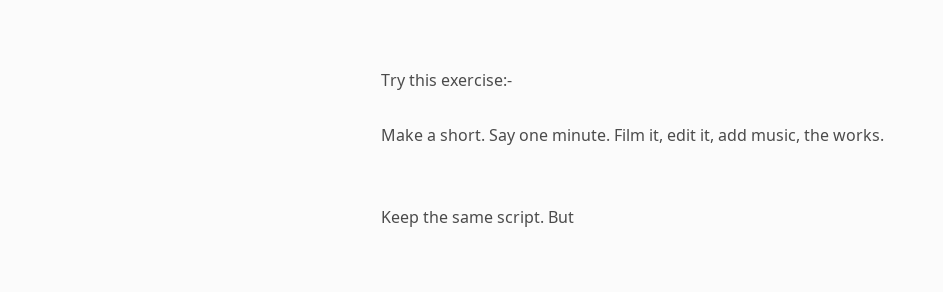Try this exercise:-

Make a short. Say one minute. Film it, edit it, add music, the works.


Keep the same script. But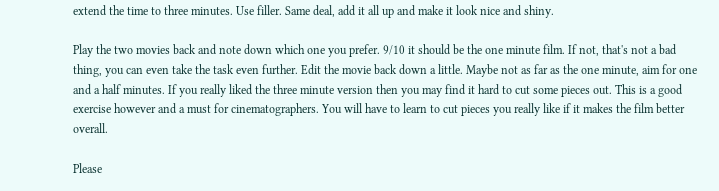extend the time to three minutes. Use filler. Same deal, add it all up and make it look nice and shiny.

Play the two movies back and note down which one you prefer. 9/10 it should be the one minute film. If not, that's not a bad thing, you can even take the task even further. Edit the movie back down a little. Maybe not as far as the one minute, aim for one and a half minutes. If you really liked the three minute version then you may find it hard to cut some pieces out. This is a good exercise however and a must for cinematographers. You will have to learn to cut pieces you really like if it makes the film better overall.

Please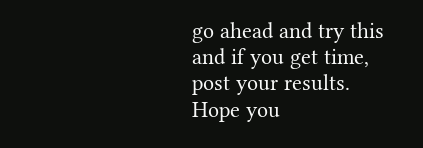go ahead and try this and if you get time, post your results. Hope you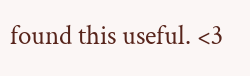found this useful. <3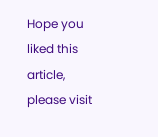Hope you liked this article, please visit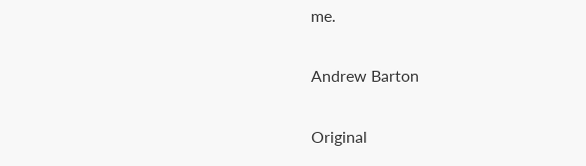me.

Andrew Barton

Original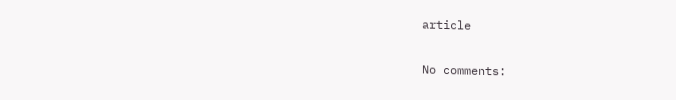article

No comments: